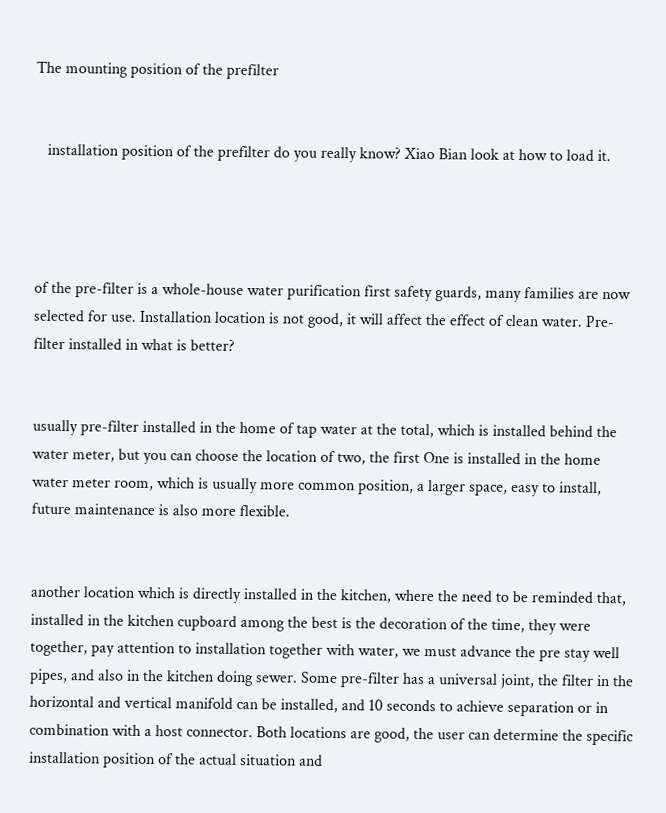The mounting position of the prefilter


   installation position of the prefilter do you really know? Xiao Bian look at how to load it.




of the pre-filter is a whole-house water purification first safety guards, many families are now selected for use. Installation location is not good, it will affect the effect of clean water. Pre-filter installed in what is better?


usually pre-filter installed in the home of tap water at the total, which is installed behind the water meter, but you can choose the location of two, the first One is installed in the home water meter room, which is usually more common position, a larger space, easy to install, future maintenance is also more flexible.


another location which is directly installed in the kitchen, where the need to be reminded that, installed in the kitchen cupboard among the best is the decoration of the time, they were together, pay attention to installation together with water, we must advance the pre stay well pipes, and also in the kitchen doing sewer. Some pre-filter has a universal joint, the filter in the horizontal and vertical manifold can be installed, and 10 seconds to achieve separation or in combination with a host connector. Both locations are good, the user can determine the specific installation position of the actual situation and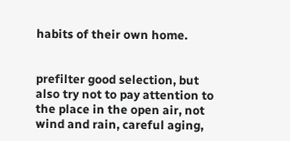habits of their own home.


prefilter good selection, but also try not to pay attention to the place in the open air, not wind and rain, careful aging,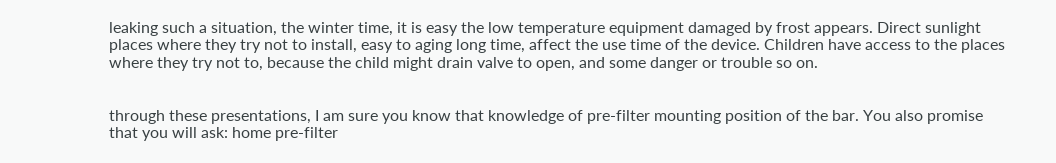leaking such a situation, the winter time, it is easy the low temperature equipment damaged by frost appears. Direct sunlight places where they try not to install, easy to aging long time, affect the use time of the device. Children have access to the places where they try not to, because the child might drain valve to open, and some danger or trouble so on.


through these presentations, I am sure you know that knowledge of pre-filter mounting position of the bar. You also promise that you will ask: home pre-filter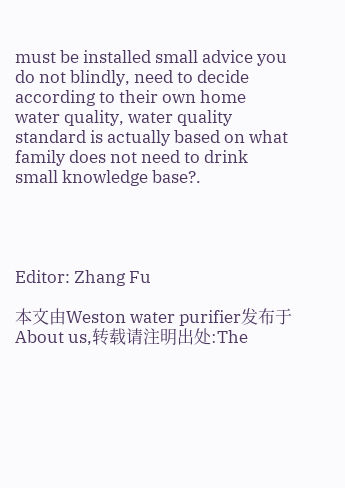must be installed small advice you do not blindly, need to decide according to their own home water quality, water quality standard is actually based on what family does not need to drink small knowledge base?.




Editor: Zhang Fu

本文由Weston water purifier发布于About us,转载请注明出处:The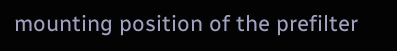mounting position of the prefilter